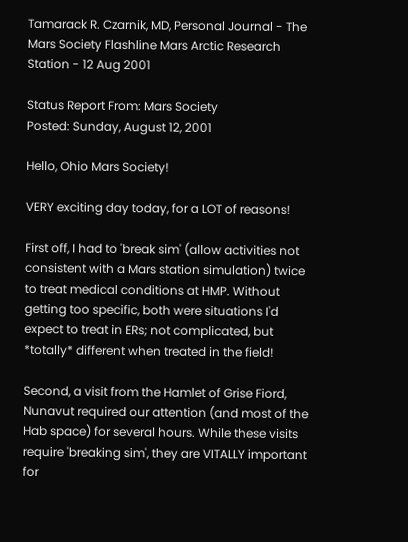Tamarack R. Czarnik, MD, Personal Journal - The Mars Society Flashline Mars Arctic Research Station - 12 Aug 2001

Status Report From: Mars Society
Posted: Sunday, August 12, 2001

Hello, Ohio Mars Society!

VERY exciting day today, for a LOT of reasons!

First off, I had to 'break sim' (allow activities not consistent with a Mars station simulation) twice to treat medical conditions at HMP. Without getting too specific, both were situations I'd expect to treat in ERs; not complicated, but *totally* different when treated in the field!

Second, a visit from the Hamlet of Grise Fiord, Nunavut required our attention (and most of the Hab space) for several hours. While these visits require 'breaking sim', they are VITALLY important for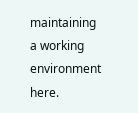maintaining a working environment here.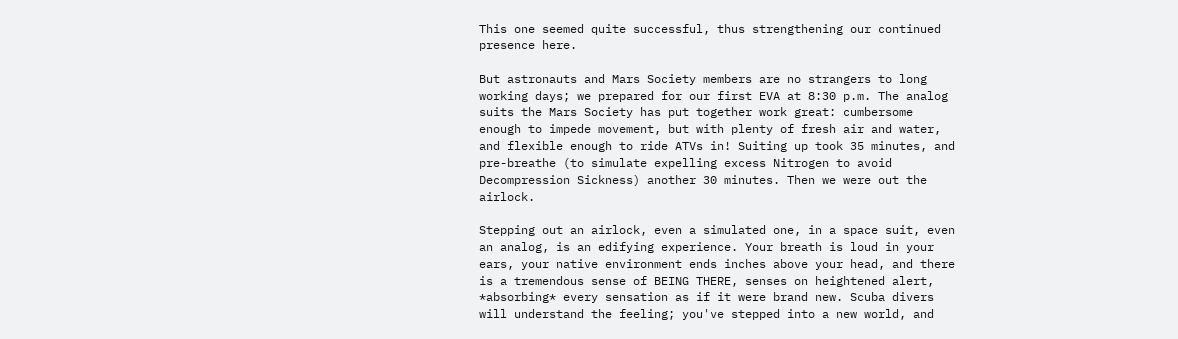This one seemed quite successful, thus strengthening our continued presence here.

But astronauts and Mars Society members are no strangers to long working days; we prepared for our first EVA at 8:30 p.m. The analog suits the Mars Society has put together work great: cumbersome enough to impede movement, but with plenty of fresh air and water, and flexible enough to ride ATVs in! Suiting up took 35 minutes, and pre-breathe (to simulate expelling excess Nitrogen to avoid Decompression Sickness) another 30 minutes. Then we were out the airlock.

Stepping out an airlock, even a simulated one, in a space suit, even an analog, is an edifying experience. Your breath is loud in your ears, your native environment ends inches above your head, and there is a tremendous sense of BEING THERE, senses on heightened alert, *absorbing* every sensation as if it were brand new. Scuba divers will understand the feeling; you've stepped into a new world, and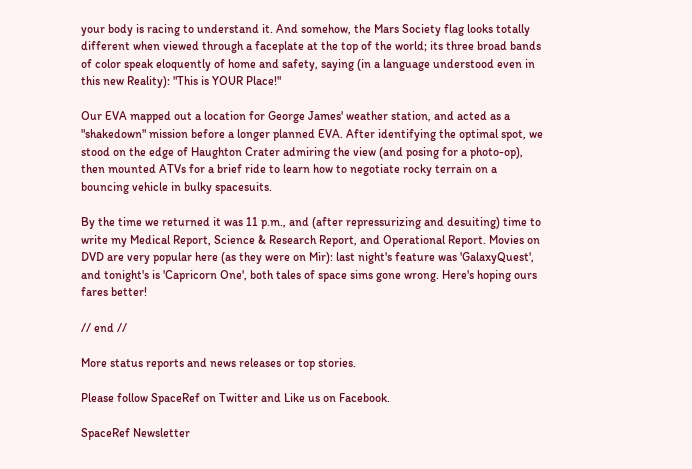your body is racing to understand it. And somehow, the Mars Society flag looks totally different when viewed through a faceplate at the top of the world; its three broad bands of color speak eloquently of home and safety, saying (in a language understood even in this new Reality): "This is YOUR Place!"

Our EVA mapped out a location for George James' weather station, and acted as a "shakedown" mission before a longer planned EVA. After identifying the optimal spot, we stood on the edge of Haughton Crater admiring the view (and posing for a photo-op), then mounted ATVs for a brief ride to learn how to negotiate rocky terrain on a bouncing vehicle in bulky spacesuits.

By the time we returned it was 11 p.m., and (after repressurizing and desuiting) time to write my Medical Report, Science & Research Report, and Operational Report. Movies on DVD are very popular here (as they were on Mir): last night's feature was 'GalaxyQuest', and tonight's is 'Capricorn One', both tales of space sims gone wrong. Here's hoping ours fares better!

// end //

More status reports and news releases or top stories.

Please follow SpaceRef on Twitter and Like us on Facebook.

SpaceRef Newsletter